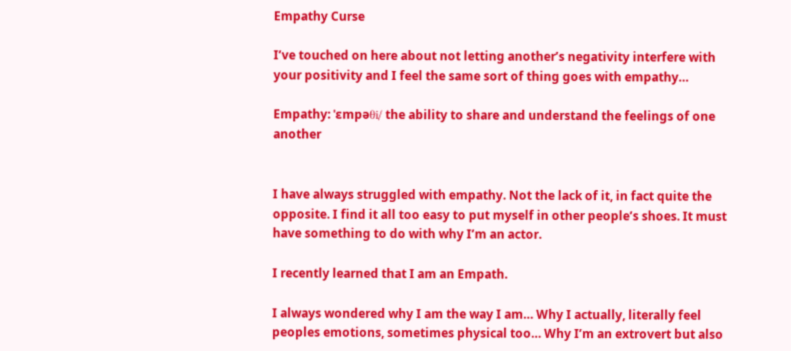Empathy Curse

I’ve touched on here about not letting another’s negativity interfere with your positivity and I feel the same sort of thing goes with empathy…

Empathy: ˈɛmpəθi/ the ability to share and understand the feelings of one another


I have always struggled with empathy. Not the lack of it, in fact quite the opposite. I find it all too easy to put myself in other people’s shoes. It must have something to do with why I’m an actor.

I recently learned that I am an Empath.

I always wondered why I am the way I am… Why I actually, literally feel peoples emotions, sometimes physical too… Why I’m an extrovert but also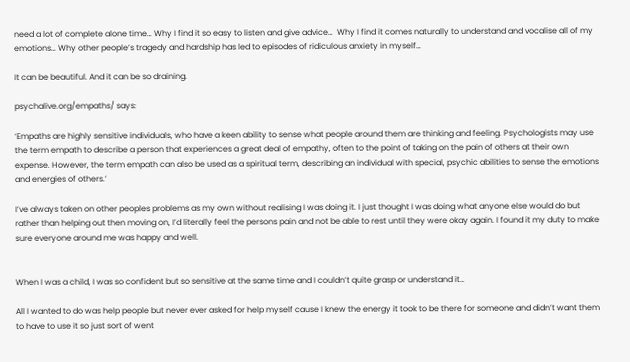need a lot of complete alone time… Why I find it so easy to listen and give advice…  Why I find it comes naturally to understand and vocalise all of my emotions… Why other people’s tragedy and hardship has led to episodes of ridiculous anxiety in myself…

It can be beautiful. And it can be so draining.

psychalive.org/empaths/ says:

‘Empaths are highly sensitive individuals, who have a keen ability to sense what people around them are thinking and feeling. Psychologists may use the term empath to describe a person that experiences a great deal of empathy, often to the point of taking on the pain of others at their own expense. However, the term empath can also be used as a spiritual term, describing an individual with special, psychic abilities to sense the emotions and energies of others.’

I’ve always taken on other peoples problems as my own without realising I was doing it. I just thought I was doing what anyone else would do but rather than helping out then moving on, I’d literally feel the persons pain and not be able to rest until they were okay again. I found it my duty to make sure everyone around me was happy and well.


When I was a child, I was so confident but so sensitive at the same time and I couldn’t quite grasp or understand it…

All I wanted to do was help people but never ever asked for help myself cause I knew the energy it took to be there for someone and didn’t want them to have to use it so just sort of went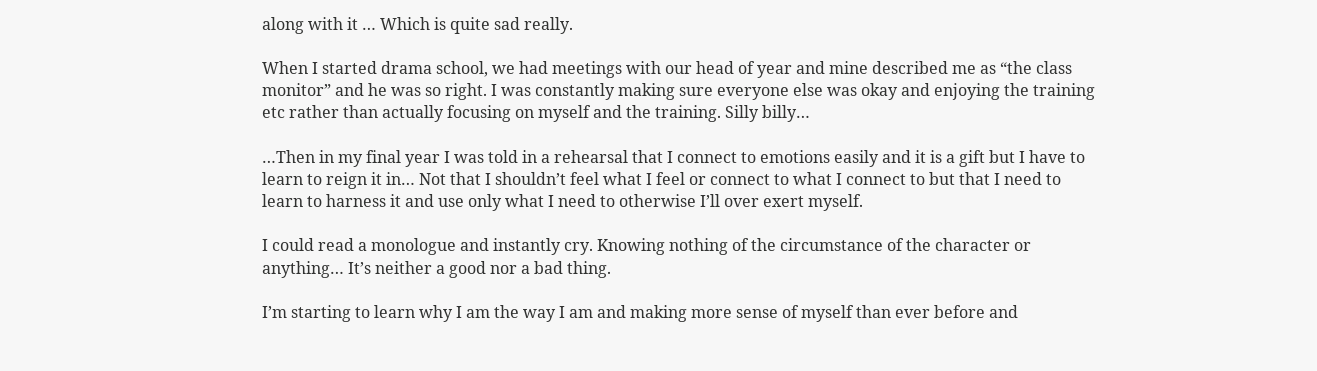along with it … Which is quite sad really.

When I started drama school, we had meetings with our head of year and mine described me as “the class monitor” and he was so right. I was constantly making sure everyone else was okay and enjoying the training etc rather than actually focusing on myself and the training. Silly billy…

…Then in my final year I was told in a rehearsal that I connect to emotions easily and it is a gift but I have to learn to reign it in… Not that I shouldn’t feel what I feel or connect to what I connect to but that I need to learn to harness it and use only what I need to otherwise I’ll over exert myself.

I could read a monologue and instantly cry. Knowing nothing of the circumstance of the character or anything… It’s neither a good nor a bad thing.

I’m starting to learn why I am the way I am and making more sense of myself than ever before and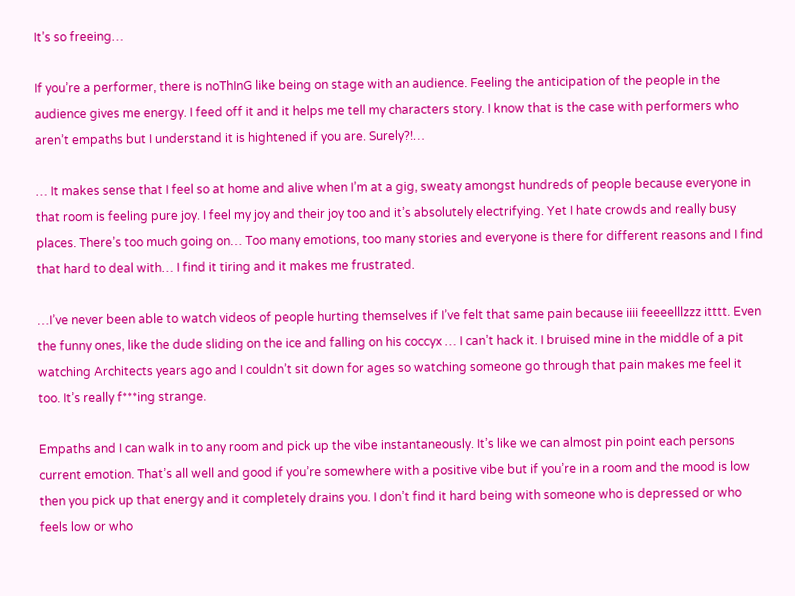It’s so freeing…

If you’re a performer, there is noThInG like being on stage with an audience. Feeling the anticipation of the people in the audience gives me energy. I feed off it and it helps me tell my characters story. I know that is the case with performers who aren’t empaths but I understand it is hightened if you are. Surely?!…

… It makes sense that I feel so at home and alive when I’m at a gig, sweaty amongst hundreds of people because everyone in that room is feeling pure joy. I feel my joy and their joy too and it’s absolutely electrifying. Yet I hate crowds and really busy places. There’s too much going on… Too many emotions, too many stories and everyone is there for different reasons and I find that hard to deal with… I find it tiring and it makes me frustrated.

…I’ve never been able to watch videos of people hurting themselves if I’ve felt that same pain because iiii feeeelllzzz itttt. Even the funny ones, like the dude sliding on the ice and falling on his coccyx … I can’t hack it. I bruised mine in the middle of a pit watching Architects years ago and I couldn’t sit down for ages so watching someone go through that pain makes me feel it too. It’s really f***ing strange.

Empaths and I can walk in to any room and pick up the vibe instantaneously. It’s like we can almost pin point each persons current emotion. That’s all well and good if you’re somewhere with a positive vibe but if you’re in a room and the mood is low then you pick up that energy and it completely drains you. I don’t find it hard being with someone who is depressed or who feels low or who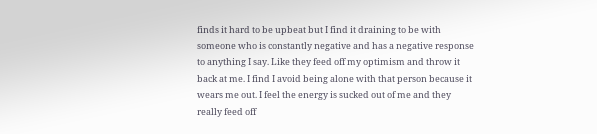finds it hard to be upbeat but I find it draining to be with someone who is constantly negative and has a negative response to anything I say. Like they feed off my optimism and throw it back at me. I find I avoid being alone with that person because it wears me out. I feel the energy is sucked out of me and they really feed off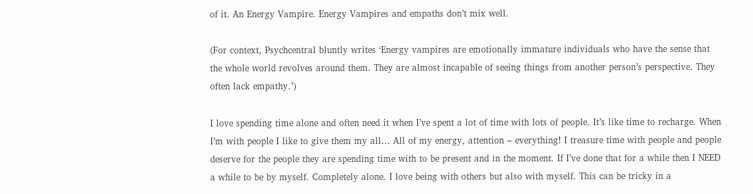of it. An Energy Vampire. Energy Vampires and empaths don’t mix well.

(For context, Psychcentral bluntly writes ‘Energy vampires are emotionally immature individuals who have the sense that the whole world revolves around them. They are almost incapable of seeing things from another person’s perspective. They often lack empathy.’)

I love spending time alone and often need it when I’ve spent a lot of time with lots of people. It’s like time to recharge. When I’m with people I like to give them my all… All of my energy, attention – everything! I treasure time with people and people deserve for the people they are spending time with to be present and in the moment. If I’ve done that for a while then I NEED a while to be by myself. Completely alone. I love being with others but also with myself. This can be tricky in a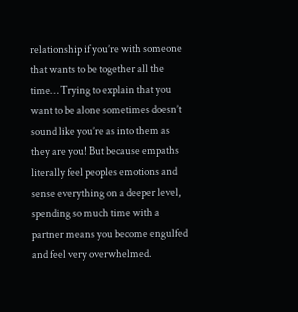relationship if you’re with someone that wants to be together all the time… Trying to explain that you want to be alone sometimes doesn’t sound like you’re as into them as they are you! But because empaths literally feel peoples emotions and sense everything on a deeper level, spending so much time with a partner means you become engulfed and feel very overwhelmed.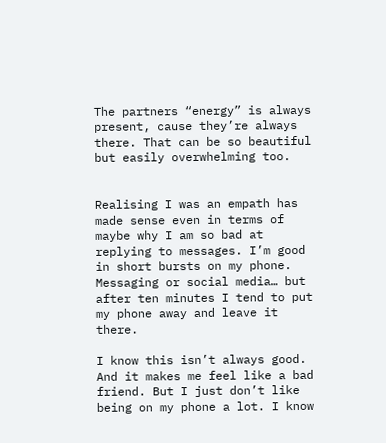The partners “energy” is always present, cause they’re always there. That can be so beautiful but easily overwhelming too.


Realising I was an empath has made sense even in terms of maybe why I am so bad at replying to messages. I’m good in short bursts on my phone. Messaging or social media… but after ten minutes I tend to put my phone away and leave it there.

I know this isn’t always good. And it makes me feel like a bad friend. But I just don’t like being on my phone a lot. I know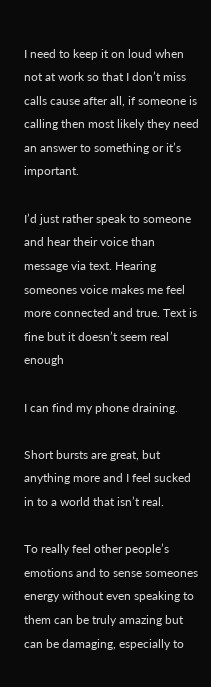I need to keep it on loud when not at work so that I don’t miss calls cause after all, if someone is calling then most likely they need an answer to something or it’s important.

I’d just rather speak to someone and hear their voice than message via text. Hearing someones voice makes me feel more connected and true. Text is fine but it doesn’t seem real enough

I can find my phone draining.

Short bursts are great, but anything more and I feel sucked in to a world that isn’t real.

To really feel other people’s emotions and to sense someones energy without even speaking to them can be truly amazing but can be damaging, especially to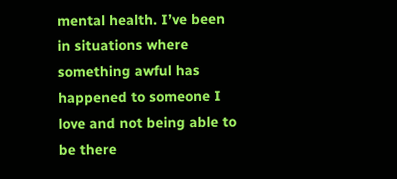mental health. I’ve been in situations where something awful has happened to someone I love and not being able to be there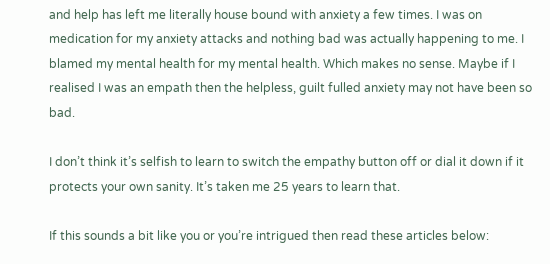and help has left me literally house bound with anxiety a few times. I was on medication for my anxiety attacks and nothing bad was actually happening to me. I blamed my mental health for my mental health. Which makes no sense. Maybe if I realised I was an empath then the helpless, guilt fulled anxiety may not have been so bad.

I don’t think it’s selfish to learn to switch the empathy button off or dial it down if it protects your own sanity. It’s taken me 25 years to learn that.

If this sounds a bit like you or you’re intrigued then read these articles below: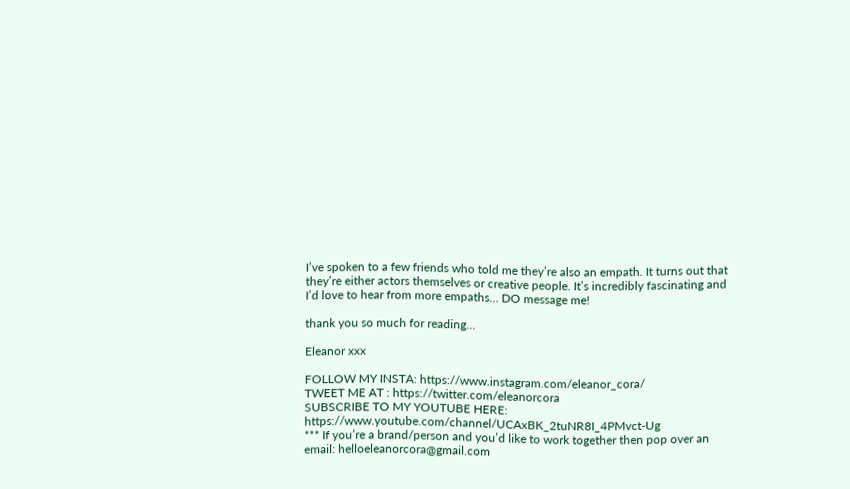I’ve spoken to a few friends who told me they’re also an empath. It turns out that they’re either actors themselves or creative people. It’s incredibly fascinating and I’d love to hear from more empaths… DO message me!

thank you so much for reading…

Eleanor xxx

FOLLOW MY INSTA: https://www.instagram.com/eleanor_cora/
TWEET ME AT : https://twitter.com/eleanorcora
SUBSCRIBE TO MY YOUTUBE HERE: https://www.youtube.com/channel/UCAxBK_2tuNR8I_4PMvct-Ug
*** If you’re a brand/person and you’d like to work together then pop over an email: helloeleanorcora@gmail.com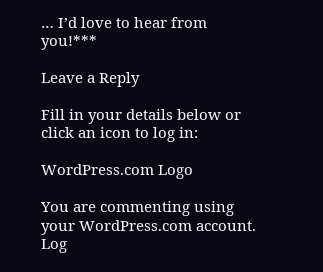… I’d love to hear from you!***

Leave a Reply

Fill in your details below or click an icon to log in:

WordPress.com Logo

You are commenting using your WordPress.com account. Log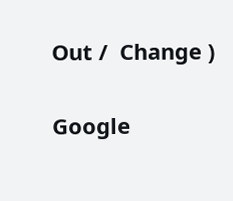Out /  Change )

Google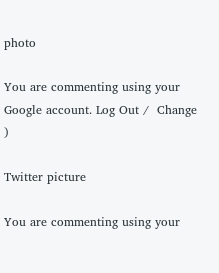photo

You are commenting using your Google account. Log Out /  Change )

Twitter picture

You are commenting using your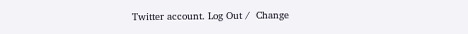Twitter account. Log Out /  Change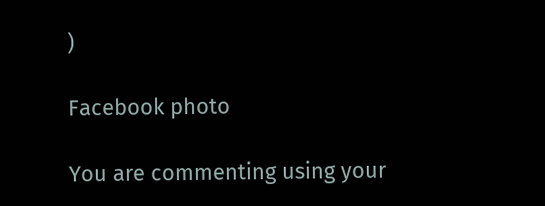)

Facebook photo

You are commenting using your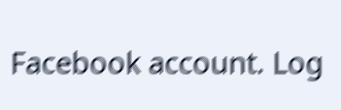Facebook account. Log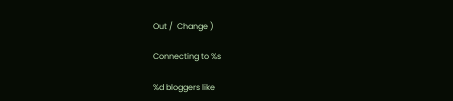Out /  Change )

Connecting to %s

%d bloggers like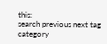this:
search previous next tag category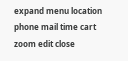expand menu location phone mail time cart zoom edit close